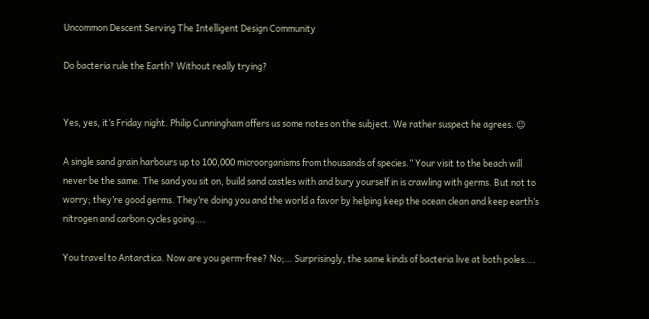Uncommon Descent Serving The Intelligent Design Community

Do bacteria rule the Earth? Without really trying?


Yes, yes, it’s Friday night. Philip Cunningham offers us some notes on the subject. We rather suspect he agrees. 😉

A single sand grain harbours up to 100,000 microorganisms from thousands of species.” Your visit to the beach will never be the same. The sand you sit on, build sand castles with and bury yourself in is crawling with germs. But not to worry; they’re good germs. They’re doing you and the world a favor by helping keep the ocean clean and keep earth’s nitrogen and carbon cycles going….

You travel to Antarctica. Now are you germ-free? No;… Surprisingly, the same kinds of bacteria live at both poles….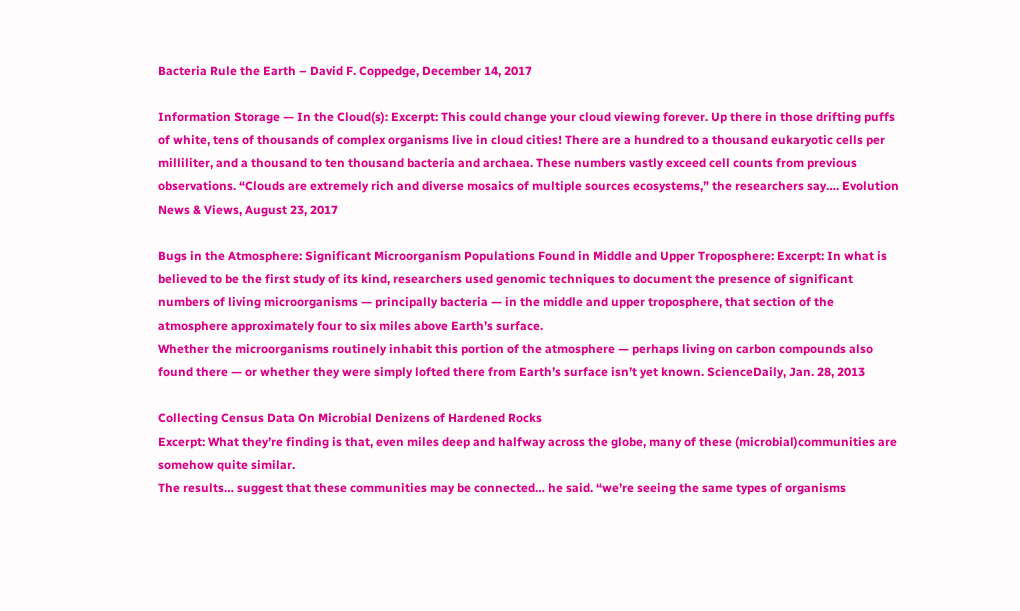Bacteria Rule the Earth – David F. Coppedge, December 14, 2017

Information Storage — In the Cloud(s): Excerpt: This could change your cloud viewing forever. Up there in those drifting puffs of white, tens of thousands of complex organisms live in cloud cities! There are a hundred to a thousand eukaryotic cells per milliliter, and a thousand to ten thousand bacteria and archaea. These numbers vastly exceed cell counts from previous observations. “Clouds are extremely rich and diverse mosaics of multiple sources ecosystems,” the researchers say…. Evolution News & Views, August 23, 2017

Bugs in the Atmosphere: Significant Microorganism Populations Found in Middle and Upper Troposphere: Excerpt: In what is believed to be the first study of its kind, researchers used genomic techniques to document the presence of significant numbers of living microorganisms — principally bacteria — in the middle and upper troposphere, that section of the atmosphere approximately four to six miles above Earth’s surface.
Whether the microorganisms routinely inhabit this portion of the atmosphere — perhaps living on carbon compounds also found there — or whether they were simply lofted there from Earth’s surface isn’t yet known. ScienceDaily, Jan. 28, 2013

Collecting Census Data On Microbial Denizens of Hardened Rocks
Excerpt: What they’re finding is that, even miles deep and halfway across the globe, many of these (microbial)communities are somehow quite similar.
The results… suggest that these communities may be connected… he said. “we’re seeing the same types of organisms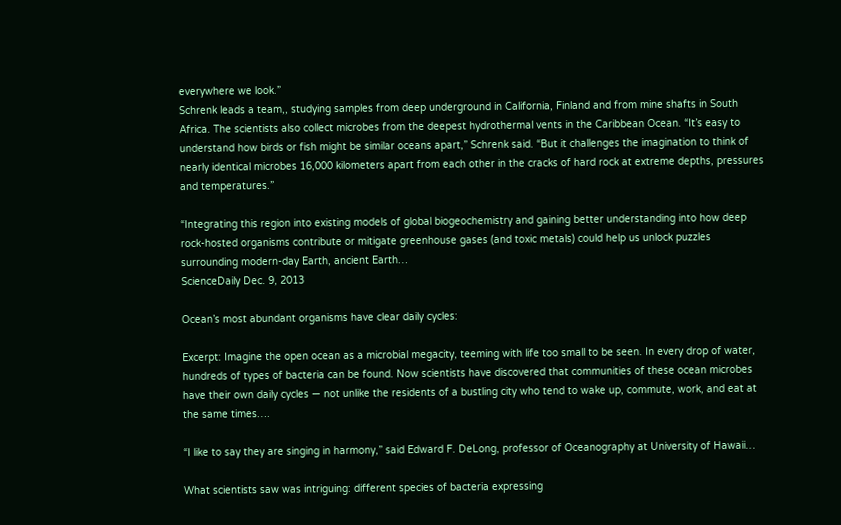everywhere we look.”
Schrenk leads a team,, studying samples from deep underground in California, Finland and from mine shafts in South Africa. The scientists also collect microbes from the deepest hydrothermal vents in the Caribbean Ocean. “It’s easy to understand how birds or fish might be similar oceans apart,” Schrenk said. “But it challenges the imagination to think of nearly identical microbes 16,000 kilometers apart from each other in the cracks of hard rock at extreme depths, pressures and temperatures.”

“Integrating this region into existing models of global biogeochemistry and gaining better understanding into how deep rock-hosted organisms contribute or mitigate greenhouse gases (and toxic metals) could help us unlock puzzles surrounding modern-day Earth, ancient Earth…
ScienceDaily Dec. 9, 2013

Ocean’s most abundant organisms have clear daily cycles:

Excerpt: Imagine the open ocean as a microbial megacity, teeming with life too small to be seen. In every drop of water, hundreds of types of bacteria can be found. Now scientists have discovered that communities of these ocean microbes have their own daily cycles — not unlike the residents of a bustling city who tend to wake up, commute, work, and eat at the same times….

“I like to say they are singing in harmony,” said Edward F. DeLong, professor of Oceanography at University of Hawaii…

What scientists saw was intriguing: different species of bacteria expressing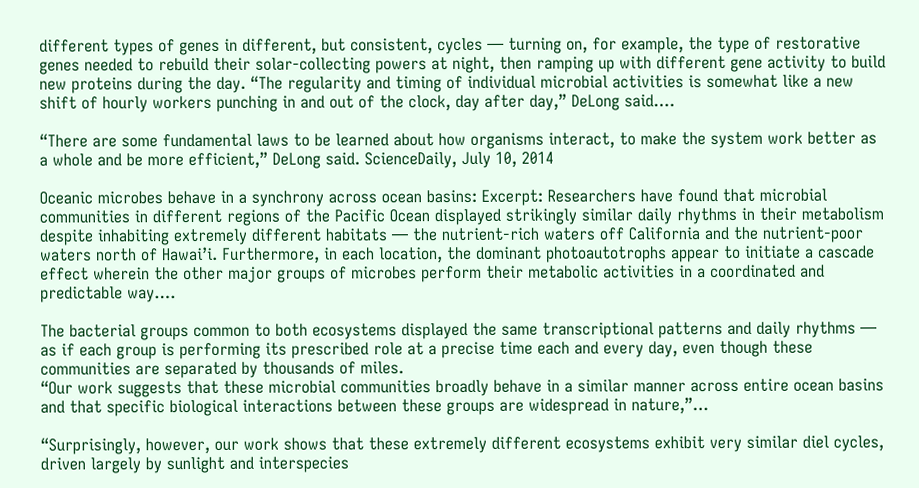different types of genes in different, but consistent, cycles — turning on, for example, the type of restorative genes needed to rebuild their solar-collecting powers at night, then ramping up with different gene activity to build new proteins during the day. “The regularity and timing of individual microbial activities is somewhat like a new shift of hourly workers punching in and out of the clock, day after day,” DeLong said….

“There are some fundamental laws to be learned about how organisms interact, to make the system work better as a whole and be more efficient,” DeLong said. ScienceDaily, July 10, 2014

Oceanic microbes behave in a synchrony across ocean basins: Excerpt: Researchers have found that microbial communities in different regions of the Pacific Ocean displayed strikingly similar daily rhythms in their metabolism despite inhabiting extremely different habitats — the nutrient-rich waters off California and the nutrient-poor waters north of Hawai’i. Furthermore, in each location, the dominant photoautotrophs appear to initiate a cascade effect wherein the other major groups of microbes perform their metabolic activities in a coordinated and predictable way….

The bacterial groups common to both ecosystems displayed the same transcriptional patterns and daily rhythms — as if each group is performing its prescribed role at a precise time each and every day, even though these communities are separated by thousands of miles.
“Our work suggests that these microbial communities broadly behave in a similar manner across entire ocean basins and that specific biological interactions between these groups are widespread in nature,”…

“Surprisingly, however, our work shows that these extremely different ecosystems exhibit very similar diel cycles, driven largely by sunlight and interspecies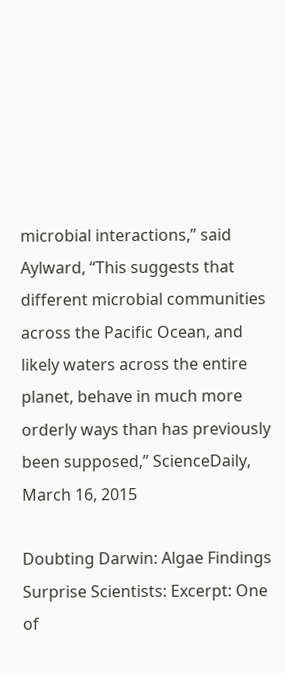microbial interactions,” said Aylward, “This suggests that different microbial communities across the Pacific Ocean, and likely waters across the entire planet, behave in much more orderly ways than has previously been supposed,” ScienceDaily, March 16, 2015

Doubting Darwin: Algae Findings Surprise Scientists: Excerpt: One of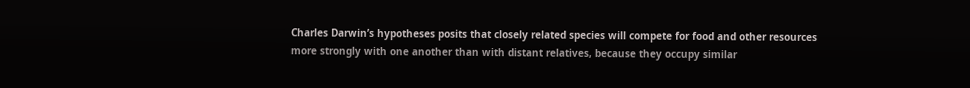Charles Darwin’s hypotheses posits that closely related species will compete for food and other resources more strongly with one another than with distant relatives, because they occupy similar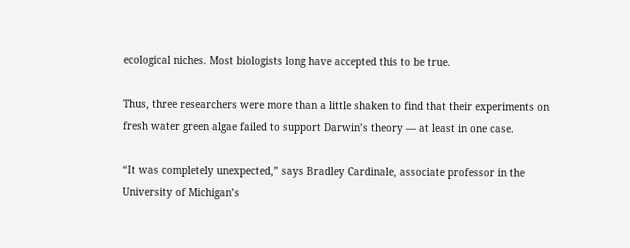ecological niches. Most biologists long have accepted this to be true.

Thus, three researchers were more than a little shaken to find that their experiments on fresh water green algae failed to support Darwin’s theory — at least in one case.

“It was completely unexpected,” says Bradley Cardinale, associate professor in the University of Michigan’s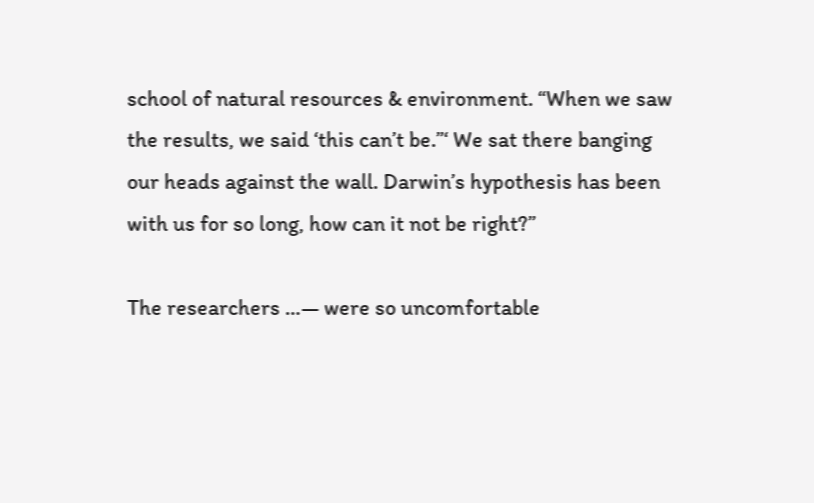school of natural resources & environment. “When we saw the results, we said ‘this can’t be.”‘ We sat there banging our heads against the wall. Darwin’s hypothesis has been with us for so long, how can it not be right?”

The researchers …— were so uncomfortable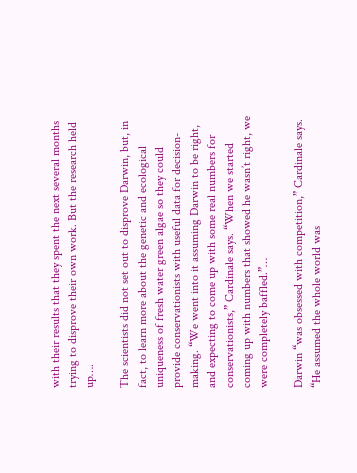with their results that they spent the next several months trying to disprove their own work. But the research held up….

The scientists did not set out to disprove Darwin, but, in fact, to learn more about the genetic and ecological uniqueness of fresh water green algae so they could provide conservationists with useful data for decision-making. “We went into it assuming Darwin to be right, and expecting to come up with some real numbers for conservationists,” Cardinale says. “When we started coming up with numbers that showed he wasn’t right, we were completely baffled.”…

Darwin “was obsessed with competition,” Cardinale says. “He assumed the whole world was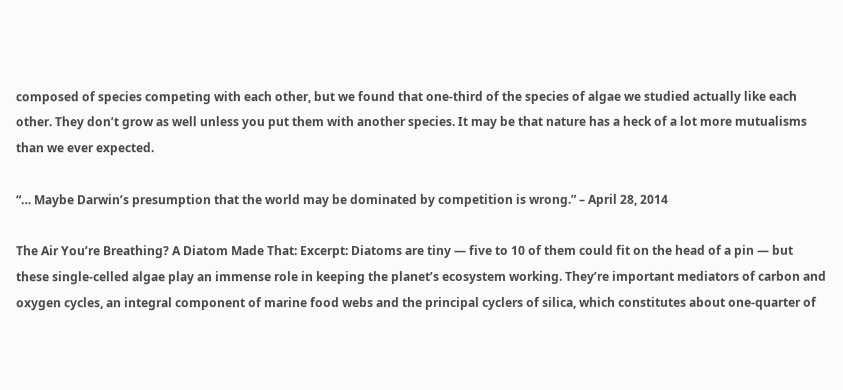composed of species competing with each other, but we found that one-third of the species of algae we studied actually like each other. They don’t grow as well unless you put them with another species. It may be that nature has a heck of a lot more mutualisms than we ever expected.

“… Maybe Darwin’s presumption that the world may be dominated by competition is wrong.” – April 28, 2014

The Air You’re Breathing? A Diatom Made That: Excerpt: Diatoms are tiny — five to 10 of them could fit on the head of a pin — but these single-celled algae play an immense role in keeping the planet’s ecosystem working. They’re important mediators of carbon and oxygen cycles, an integral component of marine food webs and the principal cyclers of silica, which constitutes about one-quarter of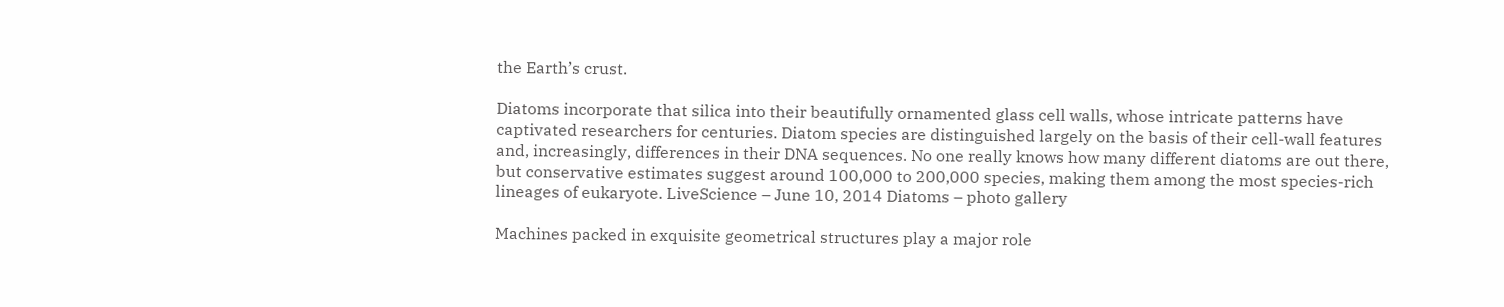the Earth’s crust.

Diatoms incorporate that silica into their beautifully ornamented glass cell walls, whose intricate patterns have captivated researchers for centuries. Diatom species are distinguished largely on the basis of their cell-wall features and, increasingly, differences in their DNA sequences. No one really knows how many different diatoms are out there, but conservative estimates suggest around 100,000 to 200,000 species, making them among the most species-rich lineages of eukaryote. LiveScience – June 10, 2014 Diatoms – photo gallery

Machines packed in exquisite geometrical structures play a major role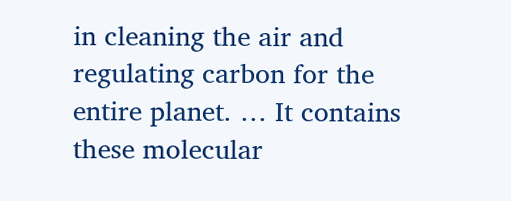in cleaning the air and regulating carbon for the entire planet. … It contains these molecular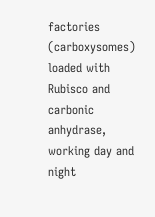factories (carboxysomes) loaded with Rubisco and carbonic anhydrase, working day and night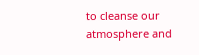to cleanse our atmosphere and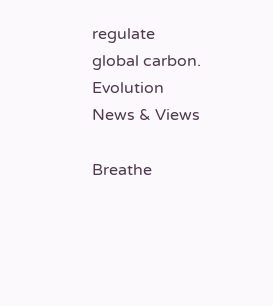regulate global carbon. Evolution News & Views

Breathe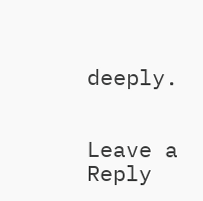deeply.


Leave a Reply